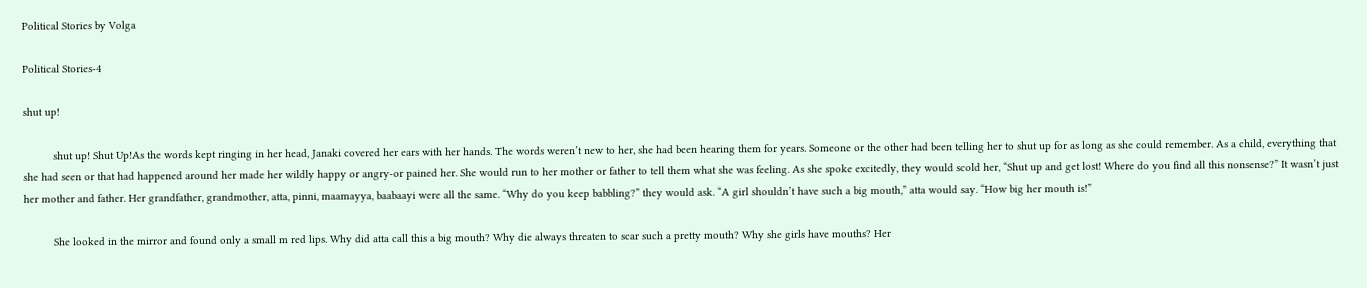Political Stories by Volga

Political Stories-4

shut up!

          shut up! Shut Up!As the words kept ringing in her head, Janaki covered her ears with her hands. The words weren’t new to her, she had been hearing them for years. Someone or the other had been telling her to shut up for as long as she could remember. As a child, everything that she had seen or that had happened around her made her wildly happy or angry-or pained her. She would run to her mother or father to tell them what she was feeling. As she spoke excitedly, they would scold her, “Shut up and get lost! Where do you find all this nonsense?” It wasn’t just her mother and father. Her grandfather, grandmother, atta, pinni, maamayya, baabaayi were all the same. “Why do you keep babbling?” they would ask. “A girl shouldn’t have such a big mouth,” atta would say. “How big her mouth is!”

          She looked in the mirror and found only a small m red lips. Why did atta call this a big mouth? Why die always threaten to scar such a pretty mouth? Why she girls have mouths? Her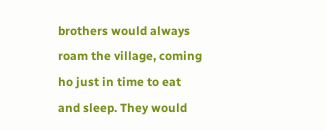brothers would always roam the village, coming ho just in time to eat and sleep. They would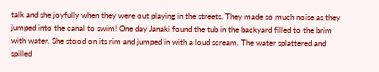talk and she joyfully when they were out playing in the streets. They made so much noise as they jumped into the canal to swim! One day Janaki found the tub in the backyard filled to the brim with water. She stood on its rim and jumped in with a loud scream. The water splattered and spilled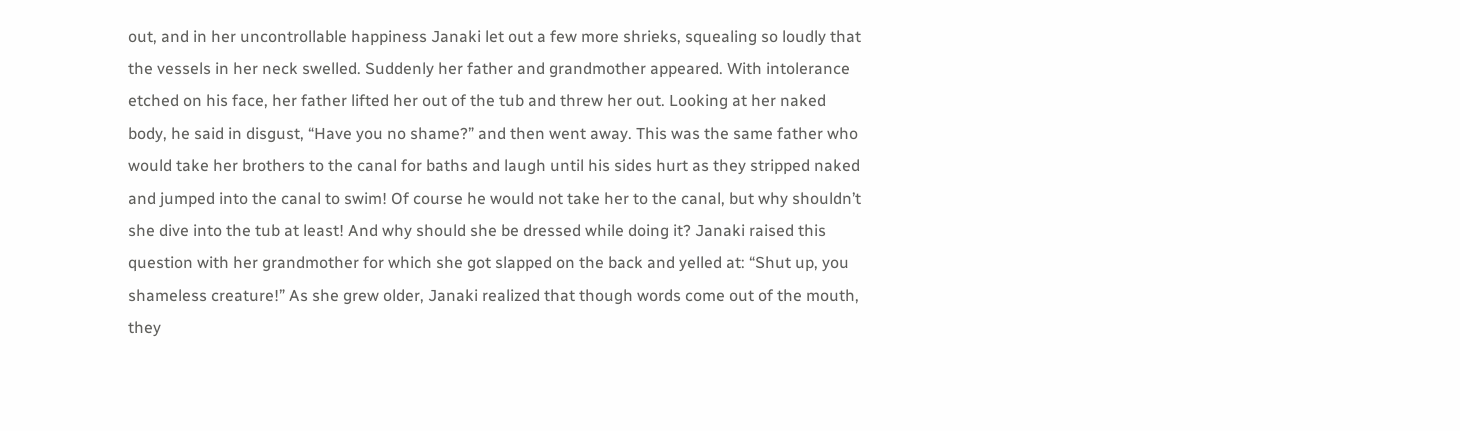out, and in her uncontrollable happiness Janaki let out a few more shrieks, squealing so loudly that the vessels in her neck swelled. Suddenly her father and grandmother appeared. With intolerance etched on his face, her father lifted her out of the tub and threw her out. Looking at her naked body, he said in disgust, “Have you no shame?” and then went away. This was the same father who would take her brothers to the canal for baths and laugh until his sides hurt as they stripped naked and jumped into the canal to swim! Of course he would not take her to the canal, but why shouldn’t she dive into the tub at least! And why should she be dressed while doing it? Janaki raised this question with her grandmother for which she got slapped on the back and yelled at: “Shut up, you shameless creature!” As she grew older, Janaki realized that though words come out of the mouth, they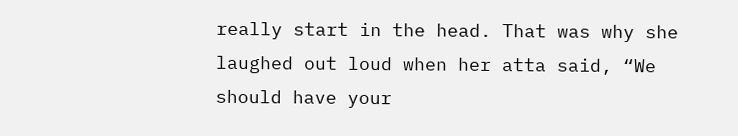really start in the head. That was why she laughed out loud when her atta said, “We should have your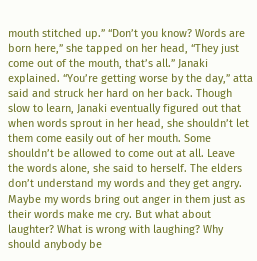mouth stitched up.” “Don’t you know? Words are born here,” she tapped on her head, “They just come out of the mouth, that’s all.” Janaki explained. “You’re getting worse by the day,” atta said and struck her hard on her back. Though slow to learn, Janaki eventually figured out that when words sprout in her head, she shouldn’t let them come easily out of her mouth. Some shouldn’t be allowed to come out at all. Leave the words alone, she said to herself. The elders don’t understand my words and they get angry. Maybe my words bring out anger in them just as their words make me cry. But what about laughter? What is wrong with laughing? Why should anybody be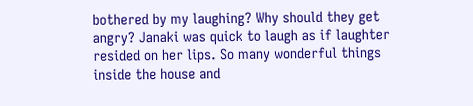bothered by my laughing? Why should they get angry? Janaki was quick to laugh as if laughter resided on her lips. So many wonderful things inside the house and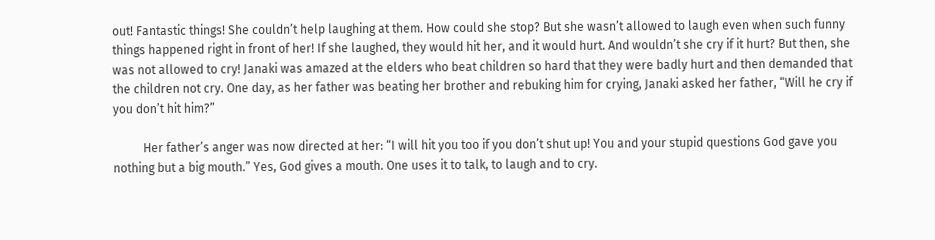out! Fantastic things! She couldn’t help laughing at them. How could she stop? But she wasn’t allowed to laugh even when such funny things happened right in front of her! If she laughed, they would hit her, and it would hurt. And wouldn’t she cry if it hurt? But then, she was not allowed to cry! Janaki was amazed at the elders who beat children so hard that they were badly hurt and then demanded that the children not cry. One day, as her father was beating her brother and rebuking him for crying, Janaki asked her father, “Will he cry if you don’t hit him?”

          Her father’s anger was now directed at her: “I will hit you too if you don’t shut up! You and your stupid questions God gave you nothing but a big mouth.” Yes, God gives a mouth. One uses it to talk, to laugh and to cry.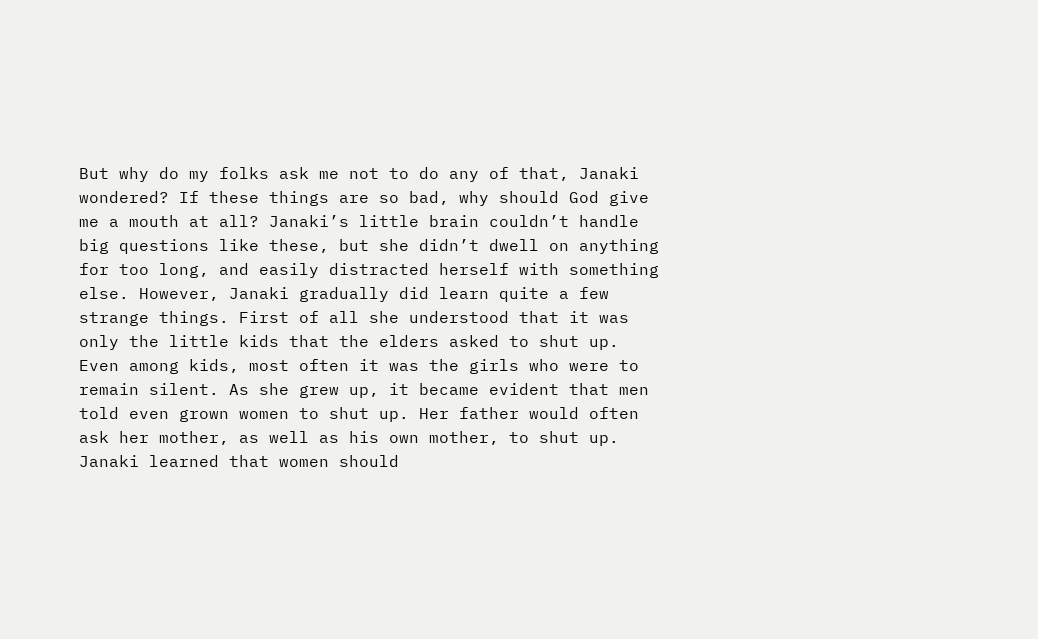But why do my folks ask me not to do any of that, Janaki wondered? If these things are so bad, why should God give me a mouth at all? Janaki’s little brain couldn’t handle big questions like these, but she didn’t dwell on anything for too long, and easily distracted herself with something else. However, Janaki gradually did learn quite a few strange things. First of all she understood that it was only the little kids that the elders asked to shut up. Even among kids, most often it was the girls who were to remain silent. As she grew up, it became evident that men told even grown women to shut up. Her father would often ask her mother, as well as his own mother, to shut up. Janaki learned that women should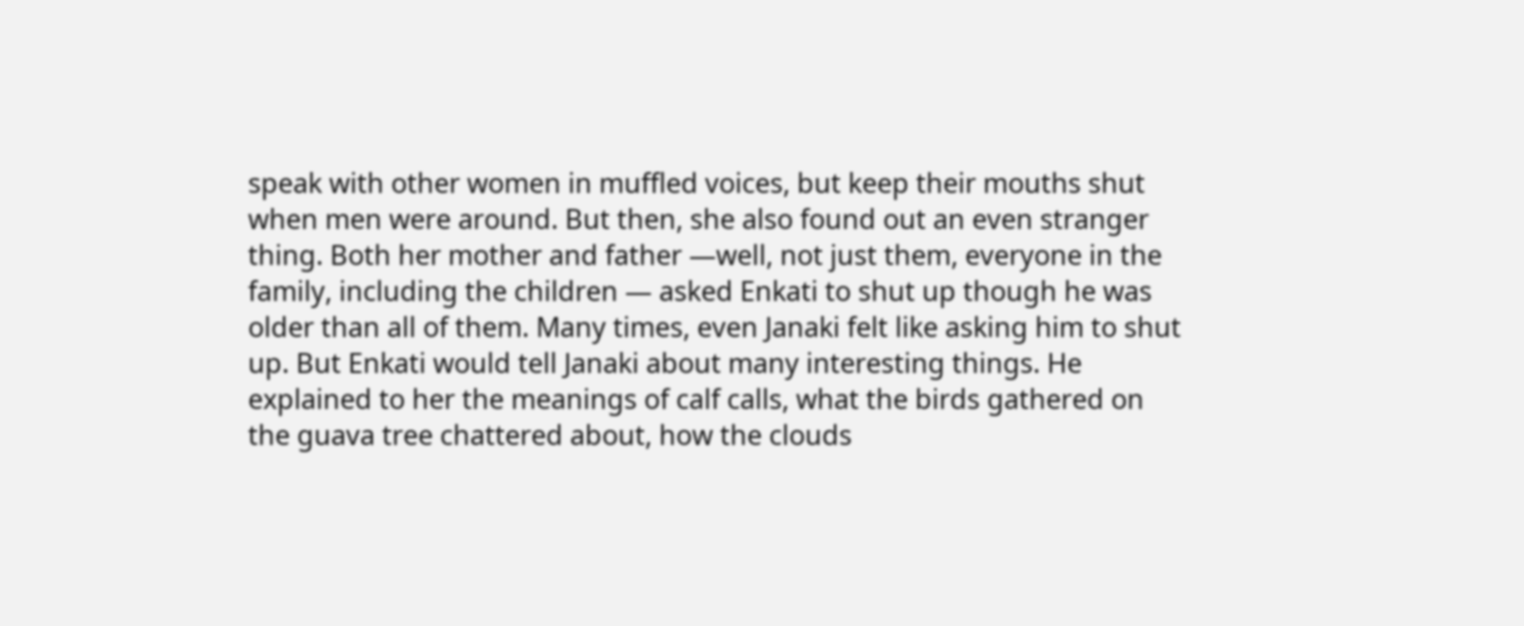speak with other women in muffled voices, but keep their mouths shut when men were around. But then, she also found out an even stranger thing. Both her mother and father —well, not just them, everyone in the family, including the children — asked Enkati to shut up though he was older than all of them. Many times, even Janaki felt like asking him to shut up. But Enkati would tell Janaki about many interesting things. He explained to her the meanings of calf calls, what the birds gathered on the guava tree chattered about, how the clouds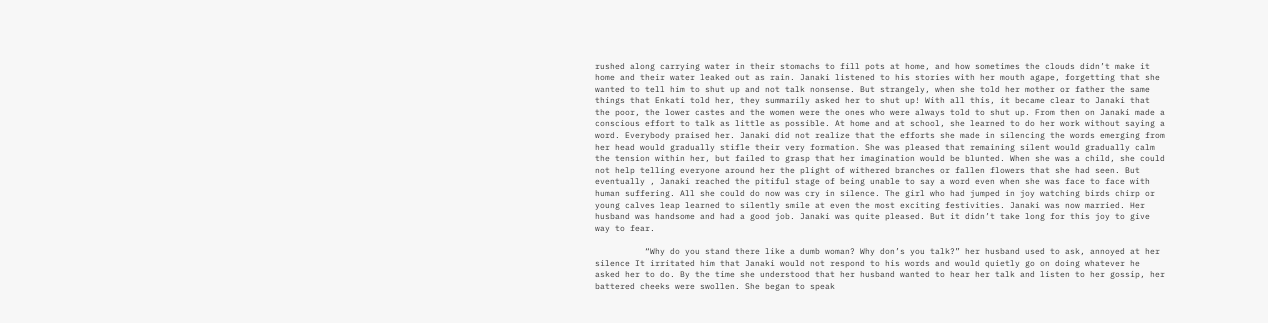rushed along carrying water in their stomachs to fill pots at home, and how sometimes the clouds didn’t make it home and their water leaked out as rain. Janaki listened to his stories with her mouth agape, forgetting that she wanted to tell him to shut up and not talk nonsense. But strangely, when she told her mother or father the same things that Enkati told her, they summarily asked her to shut up! With all this, it became clear to Janaki that the poor, the lower castes and the women were the ones who were always told to shut up. From then on Janaki made a conscious effort to talk as little as possible. At home and at school, she learned to do her work without saying a word. Everybody praised her. Janaki did not realize that the efforts she made in silencing the words emerging from her head would gradually stifle their very formation. She was pleased that remaining silent would gradually calm the tension within her, but failed to grasp that her imagination would be blunted. When she was a child, she could not help telling everyone around her the plight of withered branches or fallen flowers that she had seen. But eventually , Janaki reached the pitiful stage of being unable to say a word even when she was face to face with human suffering. All she could do now was cry in silence. The girl who had jumped in joy watching birds chirp or young calves leap learned to silently smile at even the most exciting festivities. Janaki was now married. Her husband was handsome and had a good job. Janaki was quite pleased. But it didn’t take long for this joy to give way to fear.

          “Why do you stand there like a dumb woman? Why don’s you talk?” her husband used to ask, annoyed at her silence It irritated him that Janaki would not respond to his words and would quietly go on doing whatever he asked her to do. By the time she understood that her husband wanted to hear her talk and listen to her gossip, her battered cheeks were swollen. She began to speak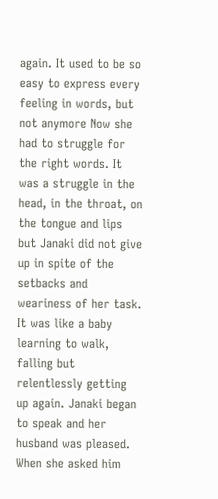again. It used to be so easy to express every feeling in words, but not anymore Now she had to struggle for the right words. It was a struggle in the head, in the throat, on the tongue and lips but Janaki did not give up in spite of the setbacks and weariness of her task. It was like a baby learning to walk, falling but relentlessly getting up again. Janaki began to speak and her husband was pleased. When she asked him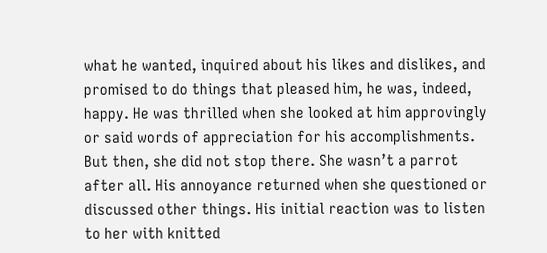what he wanted, inquired about his likes and dislikes, and promised to do things that pleased him, he was, indeed, happy. He was thrilled when she looked at him approvingly or said words of appreciation for his accomplishments. But then, she did not stop there. She wasn’t a parrot after all. His annoyance returned when she questioned or discussed other things. His initial reaction was to listen to her with knitted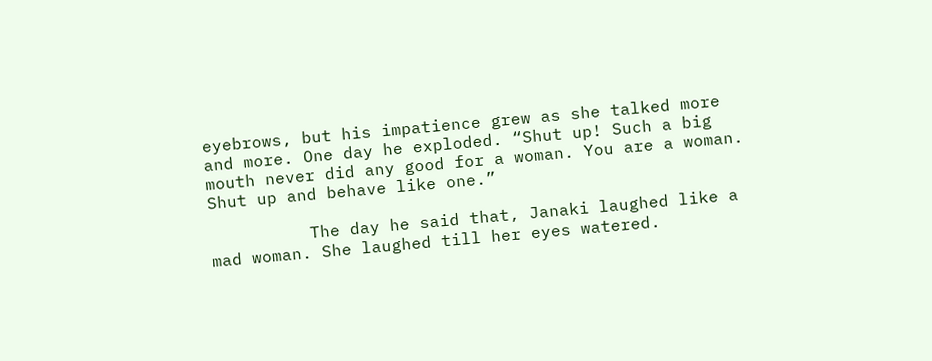eyebrows, but his impatience grew as she talked more and more. One day he exploded. “Shut up! Such a big mouth never did any good for a woman. You are a woman. Shut up and behave like one.”

          The day he said that, Janaki laughed like a mad woman. She laughed till her eyes watered.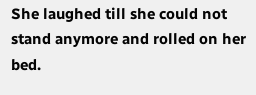She laughed till she could not stand anymore and rolled on her bed.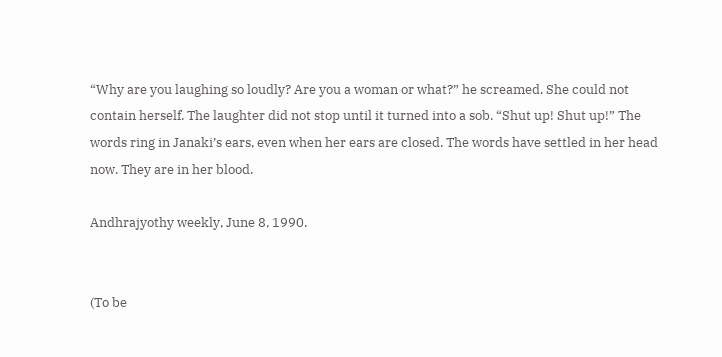“Why are you laughing so loudly? Are you a woman or what?” he screamed. She could not contain herself. The laughter did not stop until it turned into a sob. “Shut up! Shut up!” The words ring in Janaki’s ears, even when her ears are closed. The words have settled in her head now. They are in her blood.

Andhrajyothy weekly, June 8, 1990.


(To be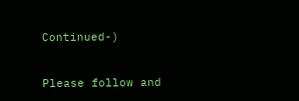Continued-)


Please follow and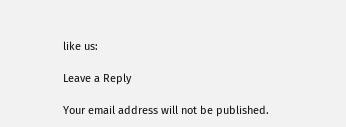like us:

Leave a Reply

Your email address will not be published.